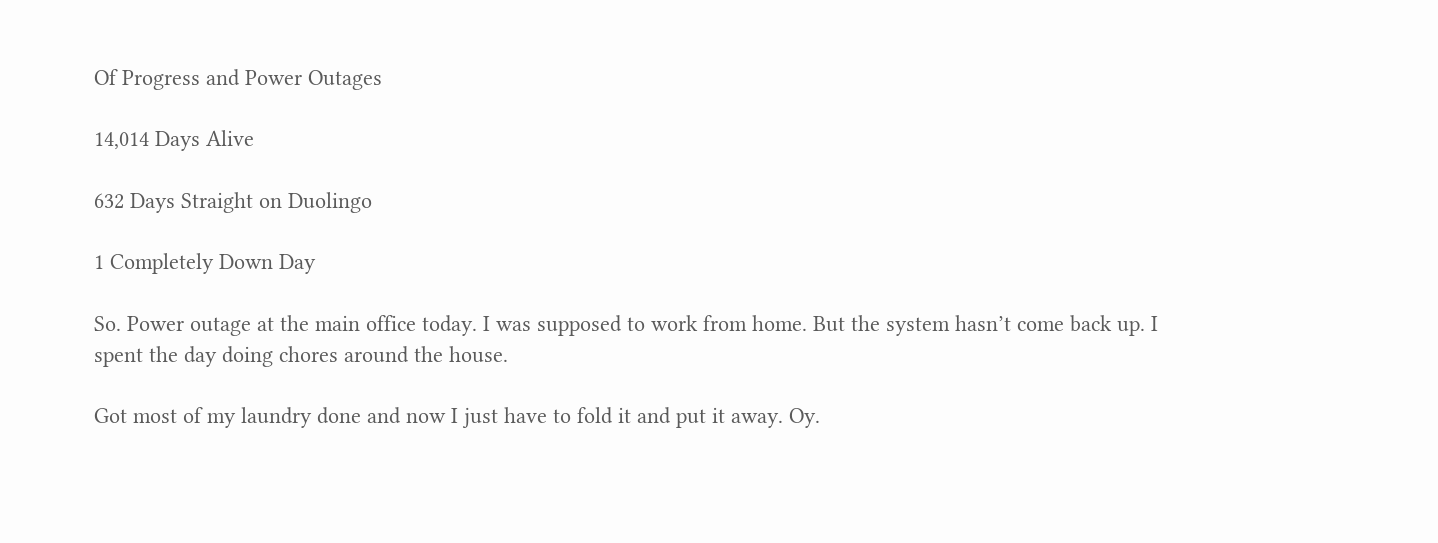Of Progress and Power Outages

14,014 Days Alive

632 Days Straight on Duolingo

1 Completely Down Day

So. Power outage at the main office today. I was supposed to work from home. But the system hasn’t come back up. I spent the day doing chores around the house.

Got most of my laundry done and now I just have to fold it and put it away. Oy.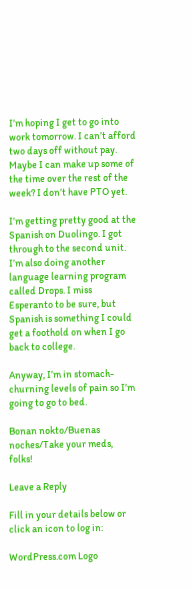I’m hoping I get to go into work tomorrow. I can’t afford two days off without pay. Maybe I can make up some of the time over the rest of the week? I don’t have PTO yet.

I’m getting pretty good at the Spanish on Duolingo. I got through to the second unit. I’m also doing another language learning program called Drops. I miss Esperanto to be sure, but Spanish is something I could get a foothold on when I go back to college.

Anyway, I’m in stomach-churning levels of pain so I’m going to go to bed.

Bonan nokto/Buenas noches/Take your meds, folks!

Leave a Reply

Fill in your details below or click an icon to log in:

WordPress.com Logo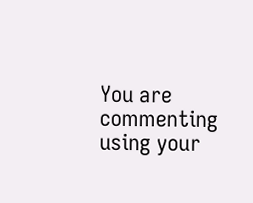You are commenting using your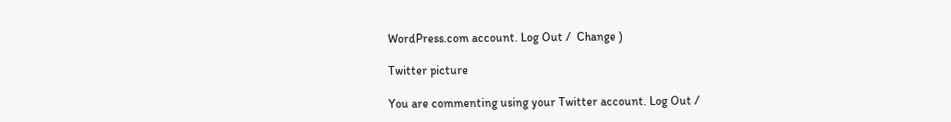WordPress.com account. Log Out /  Change )

Twitter picture

You are commenting using your Twitter account. Log Out /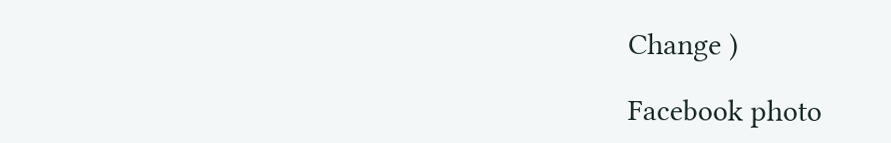Change )

Facebook photo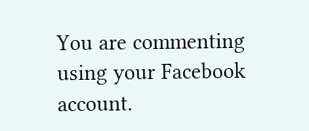You are commenting using your Facebook account.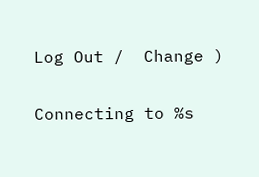Log Out /  Change )

Connecting to %s